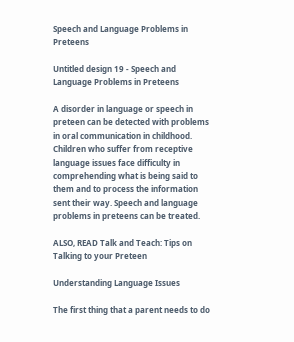Speech and Language Problems in Preteens

Untitled design 19 - Speech and Language Problems in Preteens

A disorder in language or speech in preteen can be detected with problems in oral communication in childhood. Children who suffer from receptive language issues face difficulty in comprehending what is being said to them and to process the information sent their way. Speech and language problems in preteens can be treated.

ALSO, READ Talk and Teach: Tips on Talking to your Preteen

Understanding Language Issues

The first thing that a parent needs to do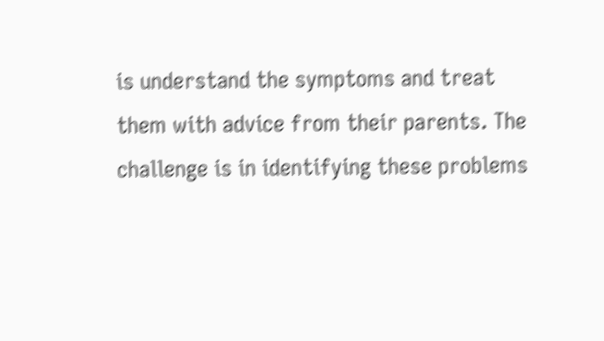is understand the symptoms and treat them with advice from their parents. The challenge is in identifying these problems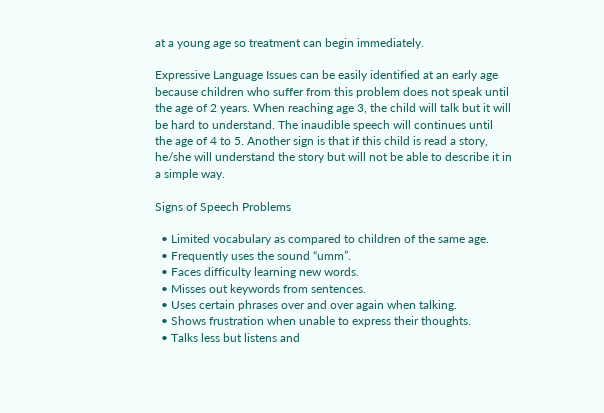at a young age so treatment can begin immediately.

Expressive Language Issues can be easily identified at an early age because children who suffer from this problem does not speak until the age of 2 years. When reaching age 3, the child will talk but it will be hard to understand. The inaudible speech will continues until the age of 4 to 5. Another sign is that if this child is read a story, he/she will understand the story but will not be able to describe it in a simple way.

Signs of Speech Problems

  • Limited vocabulary as compared to children of the same age.
  • Frequently uses the sound “umm”.
  • Faces difficulty learning new words.
  • Misses out keywords from sentences.
  • Uses certain phrases over and over again when talking.
  • Shows frustration when unable to express their thoughts.
  • Talks less but listens and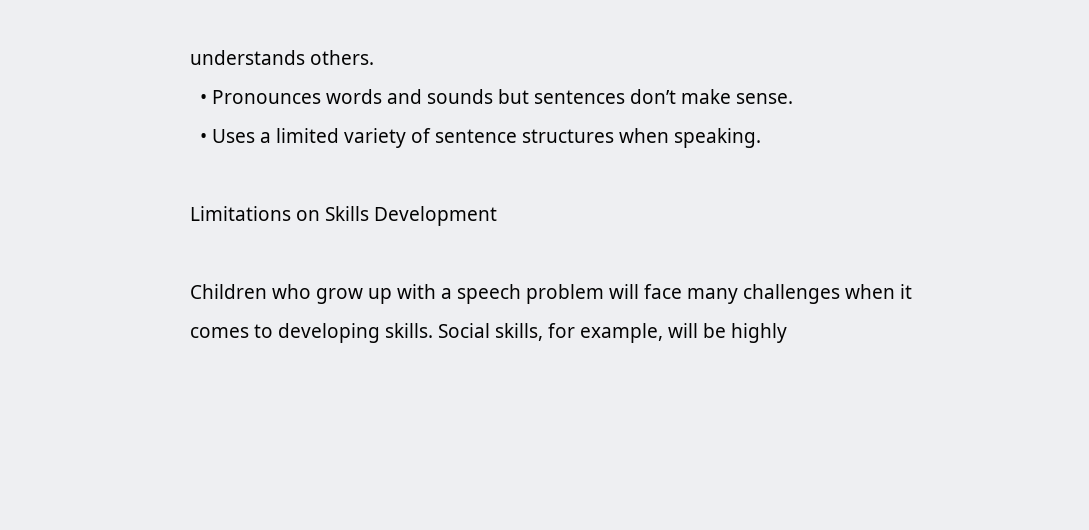understands others.
  • Pronounces words and sounds but sentences don’t make sense.
  • Uses a limited variety of sentence structures when speaking.

Limitations on Skills Development

Children who grow up with a speech problem will face many challenges when it comes to developing skills. Social skills, for example, will be highly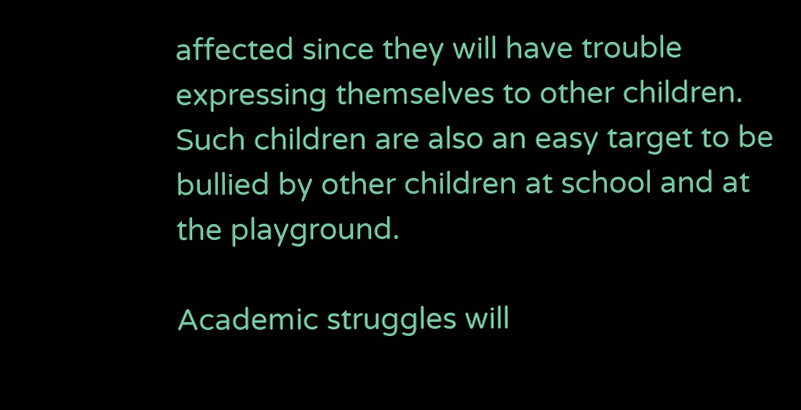affected since they will have trouble expressing themselves to other children. Such children are also an easy target to be bullied by other children at school and at the playground.

Academic struggles will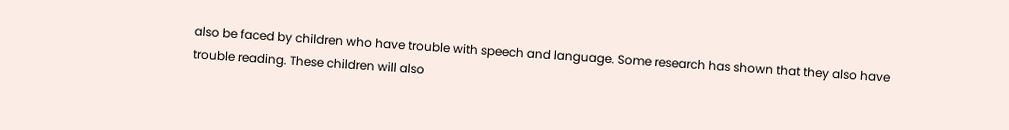also be faced by children who have trouble with speech and language. Some research has shown that they also have trouble reading. These children will also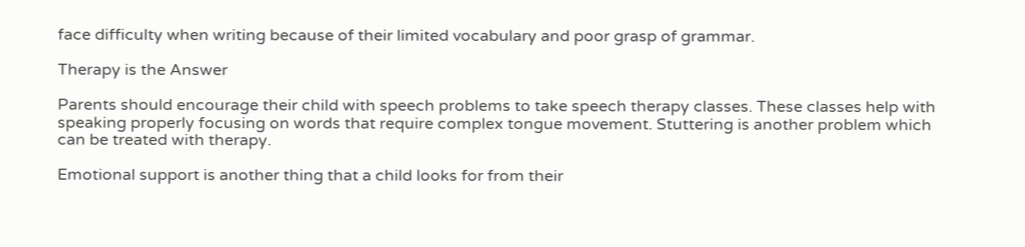face difficulty when writing because of their limited vocabulary and poor grasp of grammar.

Therapy is the Answer

Parents should encourage their child with speech problems to take speech therapy classes. These classes help with speaking properly focusing on words that require complex tongue movement. Stuttering is another problem which can be treated with therapy.

Emotional support is another thing that a child looks for from their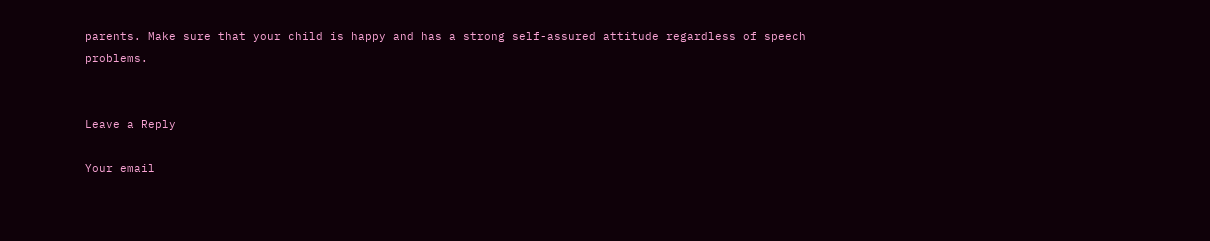parents. Make sure that your child is happy and has a strong self-assured attitude regardless of speech problems.


Leave a Reply

Your email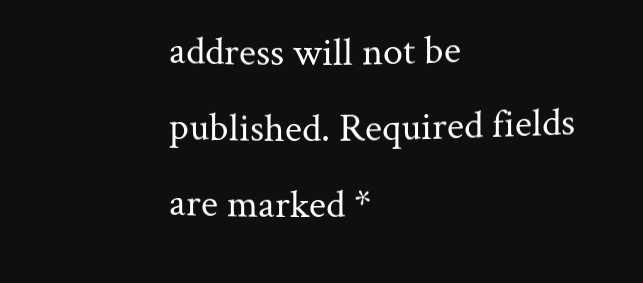address will not be published. Required fields are marked *